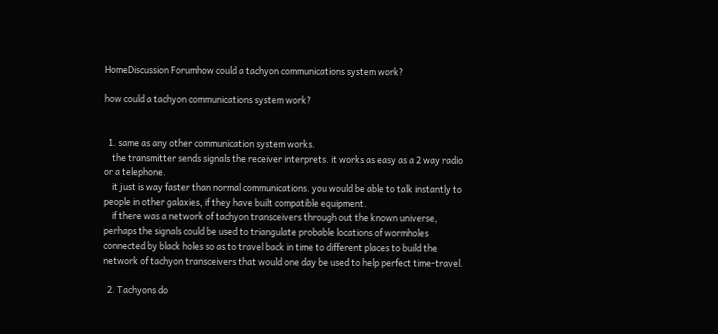HomeDiscussion Forumhow could a tachyon communications system work?

how could a tachyon communications system work?


  1. same as any other communication system works.
    the transmitter sends signals the receiver interprets. it works as easy as a 2 way radio or a telephone.
    it just is way faster than normal communications. you would be able to talk instantly to people in other galaxies, if they have built compatible equipment.
    if there was a network of tachyon transceivers through out the known universe, perhaps the signals could be used to triangulate probable locations of wormholes connected by black holes so as to travel back in time to different places to build the network of tachyon transceivers that would one day be used to help perfect time-travel.

  2. Tachyons do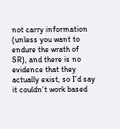not carry information (unless you want to endure the wrath of SR), and there is no evidence that they actually exist, so I’d say it couldn’t work based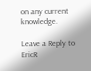on any current knowledge.

Leave a Reply to EricR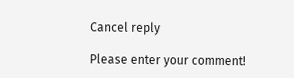Cancel reply

Please enter your comment!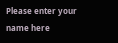Please enter your name here